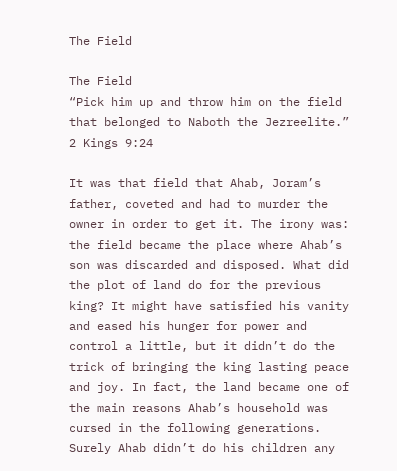The Field

The Field
“Pick him up and throw him on the field that belonged to Naboth the Jezreelite.”       2 Kings 9:24

It was that field that Ahab, Joram’s father, coveted and had to murder the owner in order to get it. The irony was: the field became the place where Ahab’s son was discarded and disposed. What did the plot of land do for the previous king? It might have satisfied his vanity and eased his hunger for power and control a little, but it didn’t do the trick of bringing the king lasting peace and joy. In fact, the land became one of the main reasons Ahab’s household was cursed in the following generations.
Surely Ahab didn’t do his children any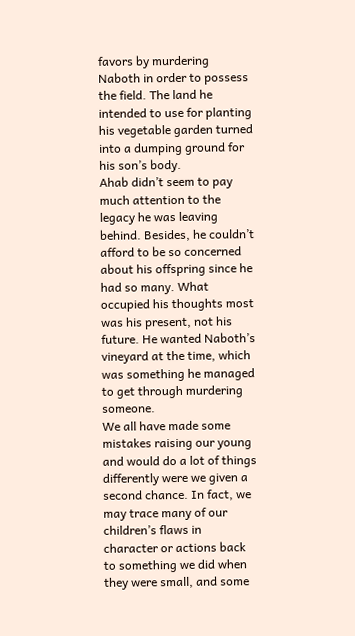favors by murdering Naboth in order to possess the field. The land he intended to use for planting his vegetable garden turned into a dumping ground for his son’s body.
Ahab didn’t seem to pay much attention to the legacy he was leaving behind. Besides, he couldn’t afford to be so concerned about his offspring since he had so many. What occupied his thoughts most was his present, not his future. He wanted Naboth’s vineyard at the time, which was something he managed to get through murdering someone.
We all have made some mistakes raising our young and would do a lot of things differently were we given a second chance. In fact, we may trace many of our children’s flaws in character or actions back to something we did when they were small, and some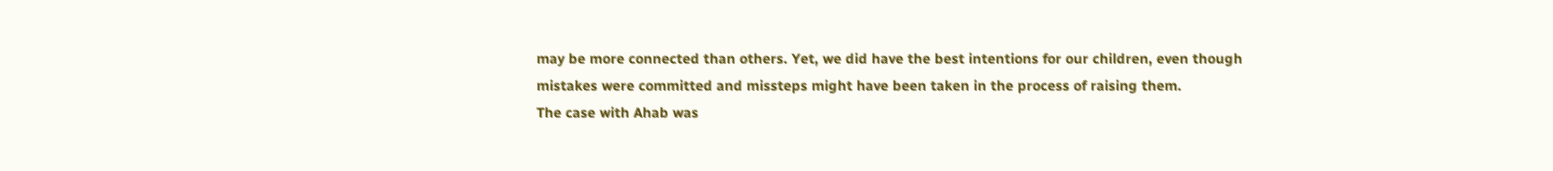may be more connected than others. Yet, we did have the best intentions for our children, even though mistakes were committed and missteps might have been taken in the process of raising them.
The case with Ahab was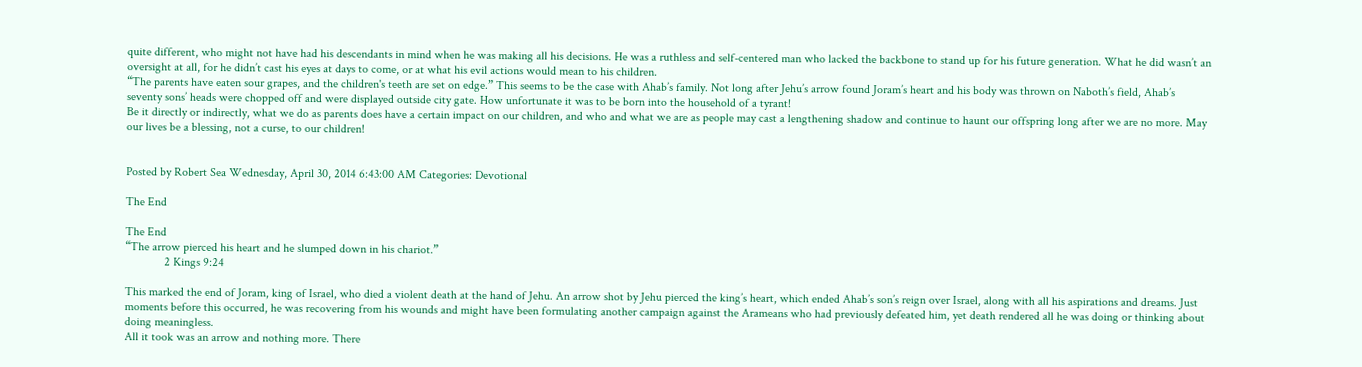quite different, who might not have had his descendants in mind when he was making all his decisions. He was a ruthless and self-centered man who lacked the backbone to stand up for his future generation. What he did wasn’t an oversight at all, for he didn’t cast his eyes at days to come, or at what his evil actions would mean to his children.
“The parents have eaten sour grapes, and the children's teeth are set on edge.” This seems to be the case with Ahab’s family. Not long after Jehu’s arrow found Joram’s heart and his body was thrown on Naboth’s field, Ahab’s seventy sons’ heads were chopped off and were displayed outside city gate. How unfortunate it was to be born into the household of a tyrant!
Be it directly or indirectly, what we do as parents does have a certain impact on our children, and who and what we are as people may cast a lengthening shadow and continue to haunt our offspring long after we are no more. May our lives be a blessing, not a curse, to our children!


Posted by Robert Sea Wednesday, April 30, 2014 6:43:00 AM Categories: Devotional

The End

The End
“The arrow pierced his heart and he slumped down in his chariot.”
             2 Kings 9:24

This marked the end of Joram, king of Israel, who died a violent death at the hand of Jehu. An arrow shot by Jehu pierced the king’s heart, which ended Ahab’s son’s reign over Israel, along with all his aspirations and dreams. Just moments before this occurred, he was recovering from his wounds and might have been formulating another campaign against the Arameans who had previously defeated him, yet death rendered all he was doing or thinking about doing meaningless.
All it took was an arrow and nothing more. There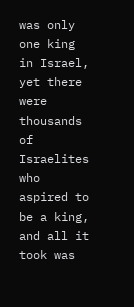was only one king in Israel, yet there were thousands of Israelites who aspired to be a king, and all it took was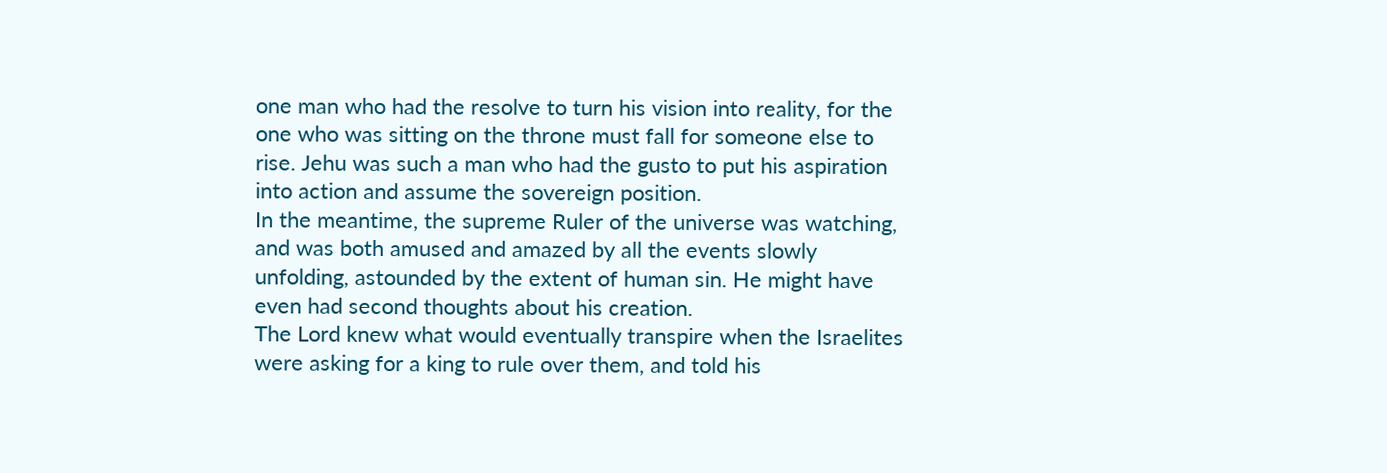one man who had the resolve to turn his vision into reality, for the one who was sitting on the throne must fall for someone else to rise. Jehu was such a man who had the gusto to put his aspiration into action and assume the sovereign position.
In the meantime, the supreme Ruler of the universe was watching, and was both amused and amazed by all the events slowly unfolding, astounded by the extent of human sin. He might have even had second thoughts about his creation.
The Lord knew what would eventually transpire when the Israelites were asking for a king to rule over them, and told his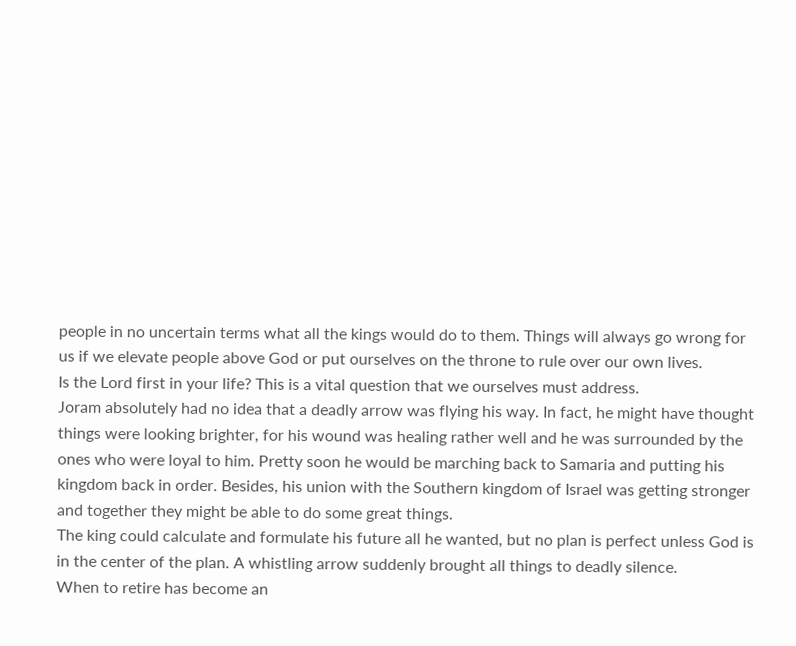people in no uncertain terms what all the kings would do to them. Things will always go wrong for us if we elevate people above God or put ourselves on the throne to rule over our own lives.
Is the Lord first in your life? This is a vital question that we ourselves must address.
Joram absolutely had no idea that a deadly arrow was flying his way. In fact, he might have thought things were looking brighter, for his wound was healing rather well and he was surrounded by the ones who were loyal to him. Pretty soon he would be marching back to Samaria and putting his kingdom back in order. Besides, his union with the Southern kingdom of Israel was getting stronger and together they might be able to do some great things.
The king could calculate and formulate his future all he wanted, but no plan is perfect unless God is in the center of the plan. A whistling arrow suddenly brought all things to deadly silence.
When to retire has become an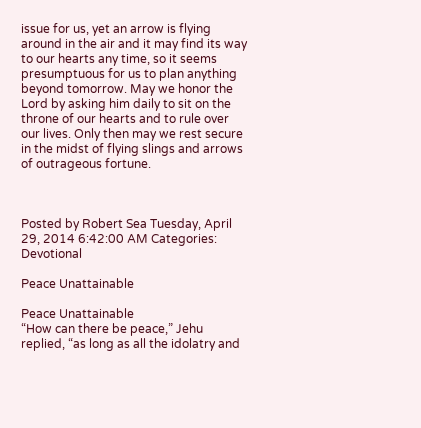issue for us, yet an arrow is flying around in the air and it may find its way to our hearts any time, so it seems presumptuous for us to plan anything beyond tomorrow. May we honor the Lord by asking him daily to sit on the throne of our hearts and to rule over our lives. Only then may we rest secure in the midst of flying slings and arrows of outrageous fortune.



Posted by Robert Sea Tuesday, April 29, 2014 6:42:00 AM Categories: Devotional

Peace Unattainable

Peace Unattainable
“How can there be peace,” Jehu replied, “as long as all the idolatry and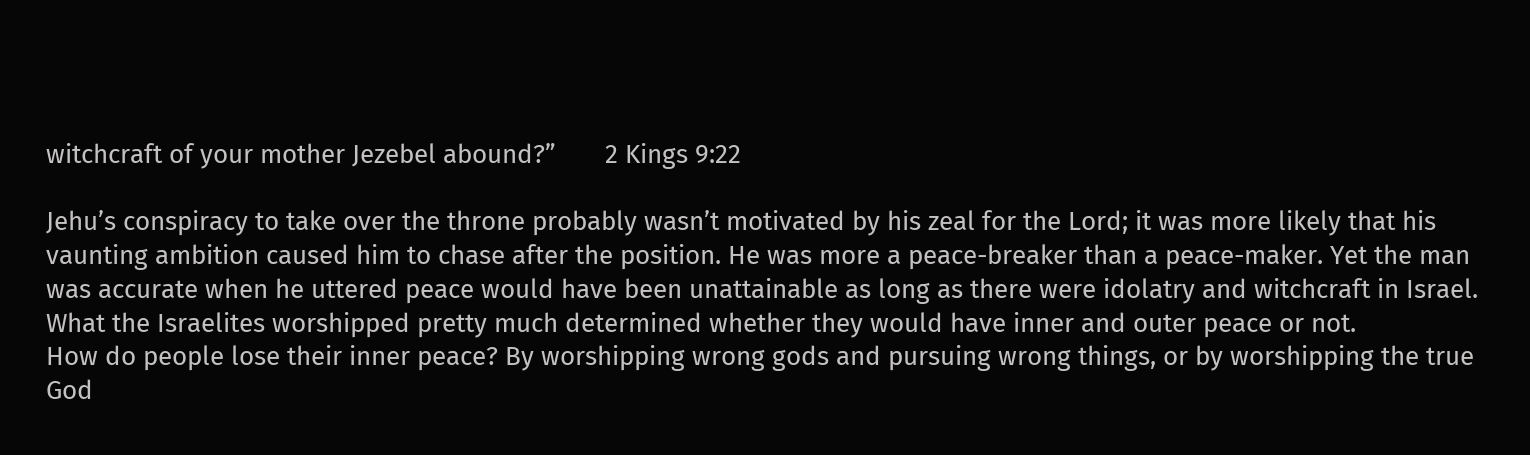witchcraft of your mother Jezebel abound?”       2 Kings 9:22

Jehu’s conspiracy to take over the throne probably wasn’t motivated by his zeal for the Lord; it was more likely that his vaunting ambition caused him to chase after the position. He was more a peace-breaker than a peace-maker. Yet the man was accurate when he uttered peace would have been unattainable as long as there were idolatry and witchcraft in Israel. What the Israelites worshipped pretty much determined whether they would have inner and outer peace or not.
How do people lose their inner peace? By worshipping wrong gods and pursuing wrong things, or by worshipping the true God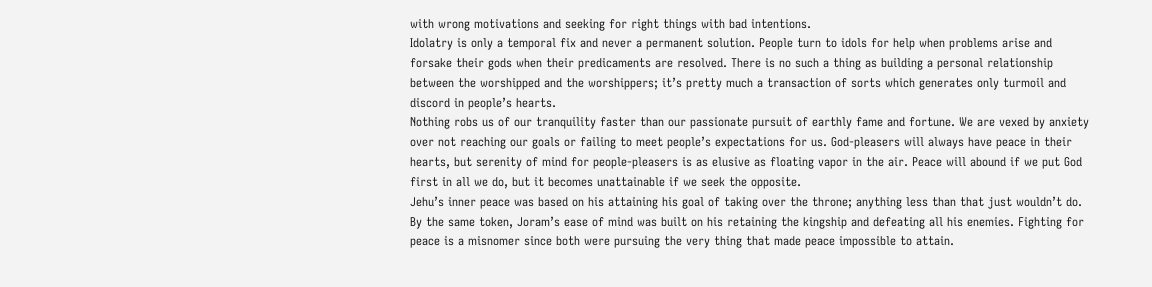with wrong motivations and seeking for right things with bad intentions.
Idolatry is only a temporal fix and never a permanent solution. People turn to idols for help when problems arise and forsake their gods when their predicaments are resolved. There is no such a thing as building a personal relationship between the worshipped and the worshippers; it’s pretty much a transaction of sorts which generates only turmoil and discord in people’s hearts.
Nothing robs us of our tranquility faster than our passionate pursuit of earthly fame and fortune. We are vexed by anxiety over not reaching our goals or failing to meet people’s expectations for us. God-pleasers will always have peace in their hearts, but serenity of mind for people-pleasers is as elusive as floating vapor in the air. Peace will abound if we put God first in all we do, but it becomes unattainable if we seek the opposite.
Jehu’s inner peace was based on his attaining his goal of taking over the throne; anything less than that just wouldn’t do. By the same token, Joram’s ease of mind was built on his retaining the kingship and defeating all his enemies. Fighting for peace is a misnomer since both were pursuing the very thing that made peace impossible to attain.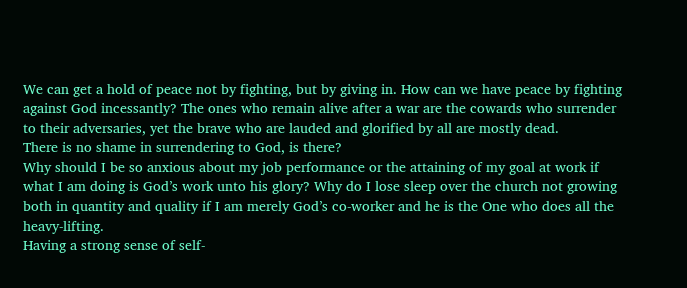We can get a hold of peace not by fighting, but by giving in. How can we have peace by fighting against God incessantly? The ones who remain alive after a war are the cowards who surrender to their adversaries, yet the brave who are lauded and glorified by all are mostly dead.
There is no shame in surrendering to God, is there?
Why should I be so anxious about my job performance or the attaining of my goal at work if what I am doing is God’s work unto his glory? Why do I lose sleep over the church not growing both in quantity and quality if I am merely God’s co-worker and he is the One who does all the heavy-lifting.
Having a strong sense of self-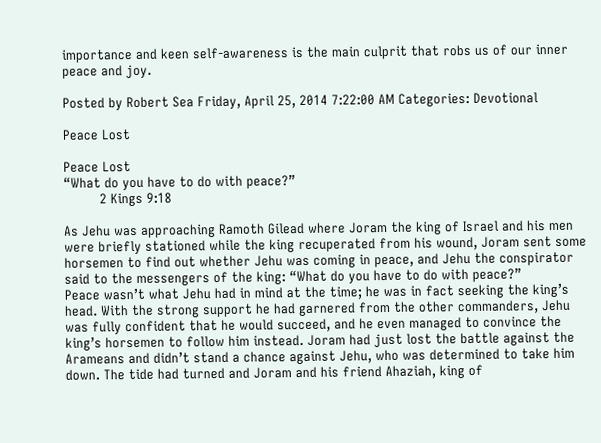importance and keen self-awareness is the main culprit that robs us of our inner peace and joy.

Posted by Robert Sea Friday, April 25, 2014 7:22:00 AM Categories: Devotional

Peace Lost

Peace Lost
“What do you have to do with peace?”
         2 Kings 9:18

As Jehu was approaching Ramoth Gilead where Joram the king of Israel and his men were briefly stationed while the king recuperated from his wound, Joram sent some horsemen to find out whether Jehu was coming in peace, and Jehu the conspirator said to the messengers of the king: “What do you have to do with peace?”
Peace wasn’t what Jehu had in mind at the time; he was in fact seeking the king’s head. With the strong support he had garnered from the other commanders, Jehu was fully confident that he would succeed, and he even managed to convince the king’s horsemen to follow him instead. Joram had just lost the battle against the Arameans and didn’t stand a chance against Jehu, who was determined to take him down. The tide had turned and Joram and his friend Ahaziah, king of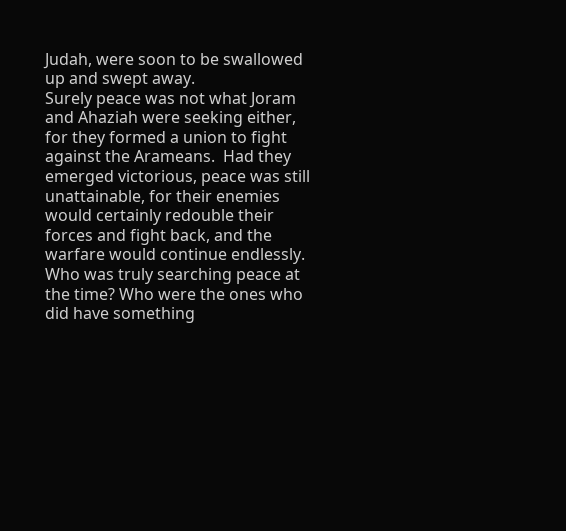Judah, were soon to be swallowed up and swept away.
Surely peace was not what Joram and Ahaziah were seeking either, for they formed a union to fight against the Arameans.  Had they emerged victorious, peace was still unattainable, for their enemies would certainly redouble their forces and fight back, and the warfare would continue endlessly.
Who was truly searching peace at the time? Who were the ones who did have something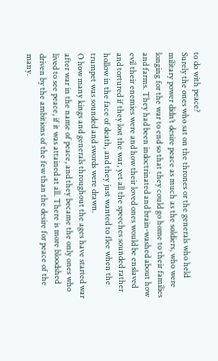to do with peace?
Surely the ones who sat on the thrones or the generals who held military power didn’t desire peace as much as the soldiers, who were longing for the war to end so that they could go home to their families and farms. They had been indoctrinated and brain-washed about how evil their enemies were and how their loved ones would be enslaved and tortured if they lost the war, yet all the speeches sounded rather hollow in the face of death, and they just wanted to flee when the trumpet was sounded and swords were drawn.
O how many kings and generals throughout the ages have started war after war in the name of peace, and they became the only ones who lived to see peace, if it was attained at all. There is more bloodshed driven by the ambitions of the few than the desire for peace of the many.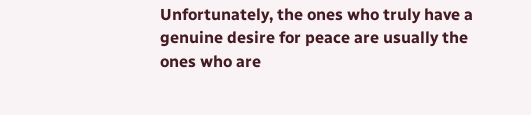Unfortunately, the ones who truly have a genuine desire for peace are usually the ones who are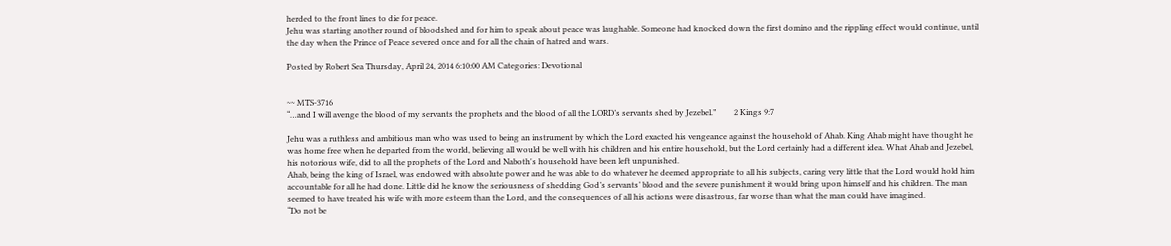herded to the front lines to die for peace.
Jehu was starting another round of bloodshed and for him to speak about peace was laughable. Someone had knocked down the first domino and the rippling effect would continue, until the day when the Prince of Peace severed once and for all the chain of hatred and wars.

Posted by Robert Sea Thursday, April 24, 2014 6:10:00 AM Categories: Devotional


~~ MTS-3716
“…and I will avenge the blood of my servants the prophets and the blood of all the LORD’s servants shed by Jezebel.”         2 Kings 9:7

Jehu was a ruthless and ambitious man who was used to being an instrument by which the Lord exacted his vengeance against the household of Ahab. King Ahab might have thought he was home free when he departed from the world, believing all would be well with his children and his entire household, but the Lord certainly had a different idea. What Ahab and Jezebel, his notorious wife, did to all the prophets of the Lord and Naboth's household have been left unpunished.
Ahab, being the king of Israel, was endowed with absolute power and he was able to do whatever he deemed appropriate to all his subjects, caring very little that the Lord would hold him accountable for all he had done. Little did he know the seriousness of shedding God’s servants’ blood and the severe punishment it would bring upon himself and his children. The man seemed to have treated his wife with more esteem than the Lord, and the consequences of all his actions were disastrous, far worse than what the man could have imagined.
“Do not be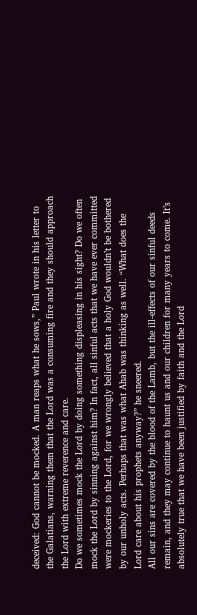deceived: God cannot be mocked. A man reaps what he sows,” Paul wrote in his letter to the Galatians, warning them that the Lord was a consuming fire and they should approach the Lord with extreme reverence and care.
Do we sometimes mock the Lord by doing something displeasing in his sight? Do we often mock the Lord by sinning against him? In fact, all sinful acts that we have ever committed were mockeries to the Lord, for we wrongly believed that a holy God wouldn’t be bothered by our unholy acts. Perhaps that was what Ahab was thinking as well. “What does the Lord care about his prophets anyway?” he sneered.
All our sins are covered by the blood of the Lamb, but the ill-effects of our sinful deeds remain, and they may continue to haunt us and our children for many years to come. It’s absolutely true that we have been justified by faith and the Lord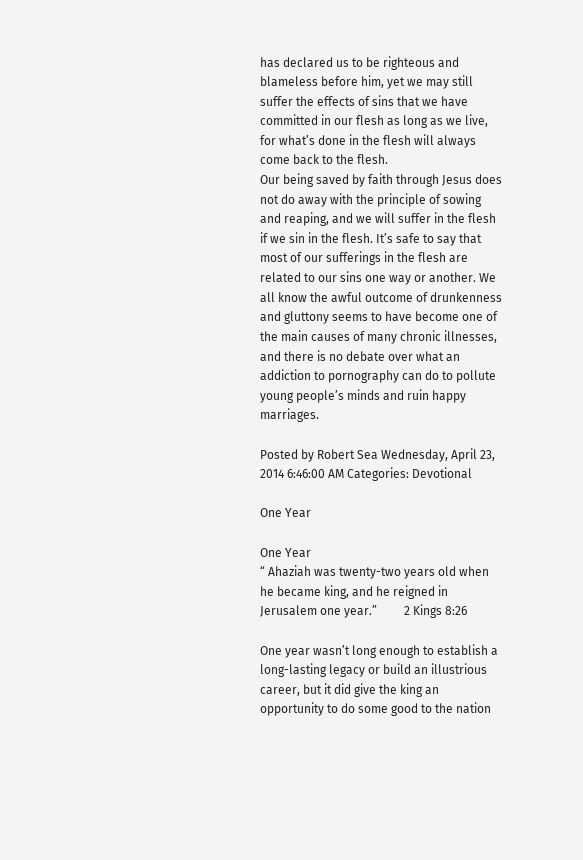has declared us to be righteous and blameless before him, yet we may still suffer the effects of sins that we have committed in our flesh as long as we live, for what’s done in the flesh will always come back to the flesh.
Our being saved by faith through Jesus does not do away with the principle of sowing and reaping, and we will suffer in the flesh if we sin in the flesh. It’s safe to say that most of our sufferings in the flesh are related to our sins one way or another. We all know the awful outcome of drunkenness and gluttony seems to have become one of the main causes of many chronic illnesses, and there is no debate over what an addiction to pornography can do to pollute young people’s minds and ruin happy marriages.

Posted by Robert Sea Wednesday, April 23, 2014 6:46:00 AM Categories: Devotional

One Year

One Year
“ Ahaziah was twenty-two years old when he became king, and he reigned in Jerusalem one year.”         2 Kings 8:26

One year wasn’t long enough to establish a long-lasting legacy or build an illustrious career, but it did give the king an opportunity to do some good to the nation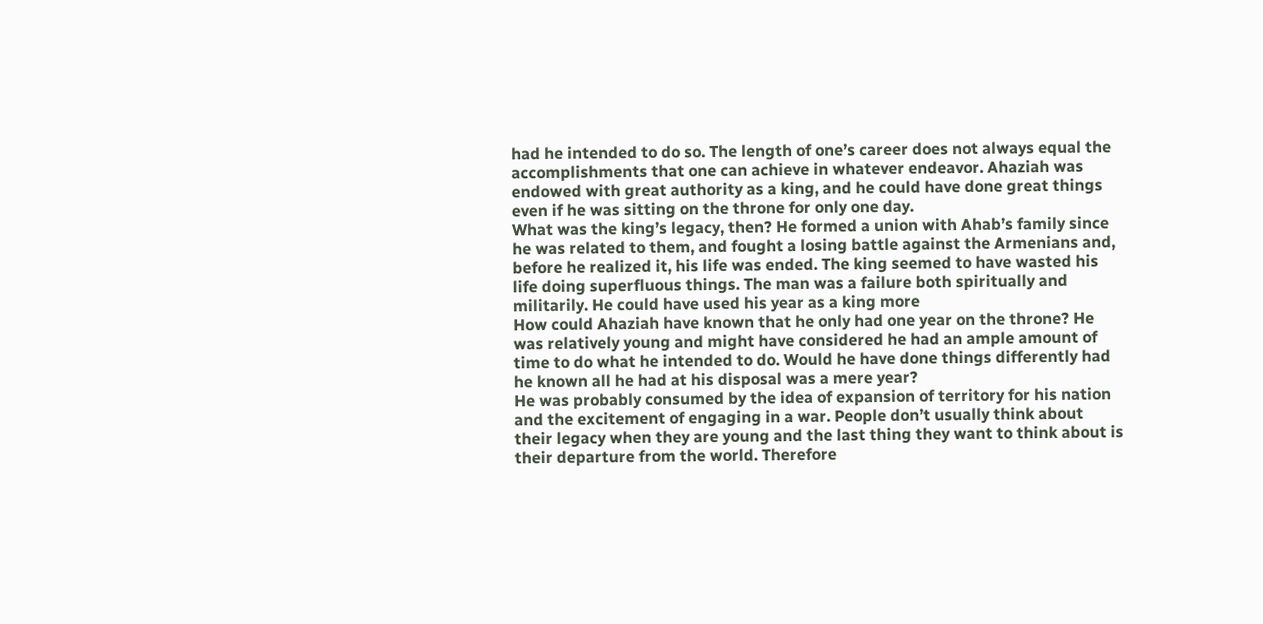had he intended to do so. The length of one’s career does not always equal the accomplishments that one can achieve in whatever endeavor. Ahaziah was endowed with great authority as a king, and he could have done great things even if he was sitting on the throne for only one day.
What was the king’s legacy, then? He formed a union with Ahab’s family since he was related to them, and fought a losing battle against the Armenians and, before he realized it, his life was ended. The king seemed to have wasted his life doing superfluous things. The man was a failure both spiritually and militarily. He could have used his year as a king more
How could Ahaziah have known that he only had one year on the throne? He was relatively young and might have considered he had an ample amount of time to do what he intended to do. Would he have done things differently had he known all he had at his disposal was a mere year?
He was probably consumed by the idea of expansion of territory for his nation and the excitement of engaging in a war. People don’t usually think about their legacy when they are young and the last thing they want to think about is their departure from the world. Therefore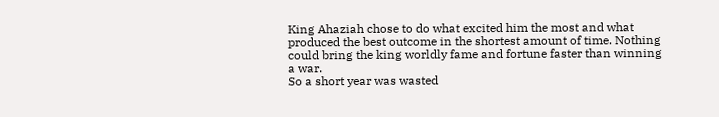King Ahaziah chose to do what excited him the most and what produced the best outcome in the shortest amount of time. Nothing could bring the king worldly fame and fortune faster than winning a war.
So a short year was wasted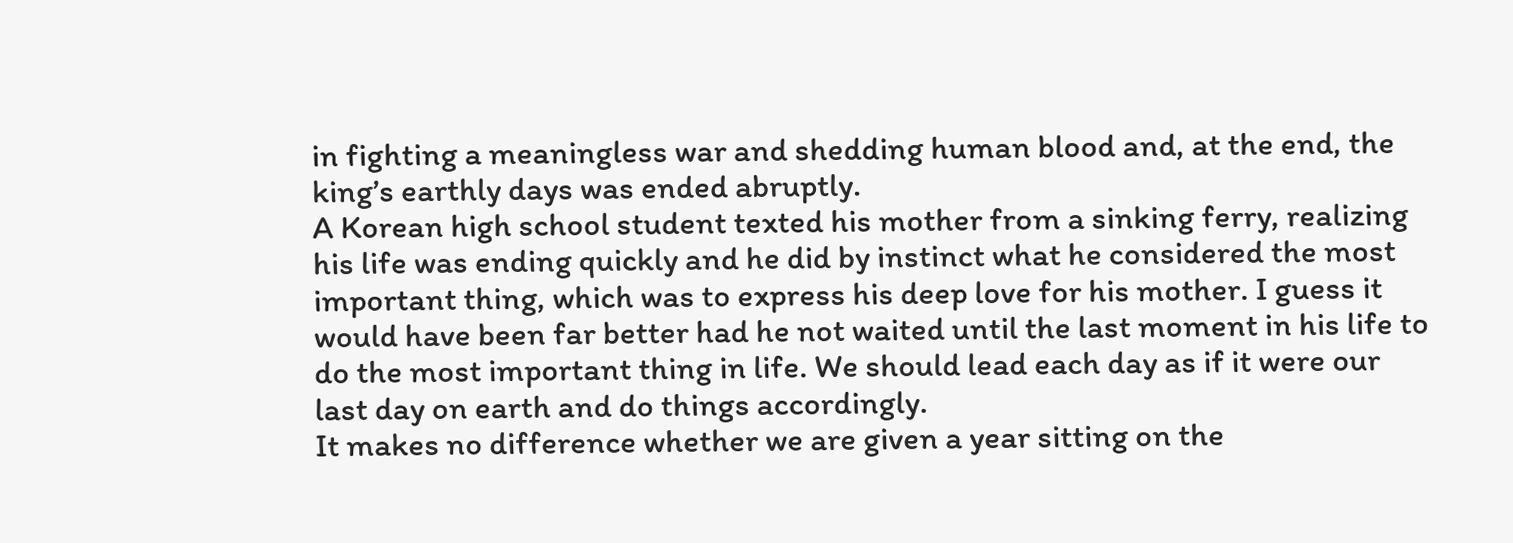in fighting a meaningless war and shedding human blood and, at the end, the king’s earthly days was ended abruptly.
A Korean high school student texted his mother from a sinking ferry, realizing his life was ending quickly and he did by instinct what he considered the most important thing, which was to express his deep love for his mother. I guess it would have been far better had he not waited until the last moment in his life to do the most important thing in life. We should lead each day as if it were our last day on earth and do things accordingly.
It makes no difference whether we are given a year sitting on the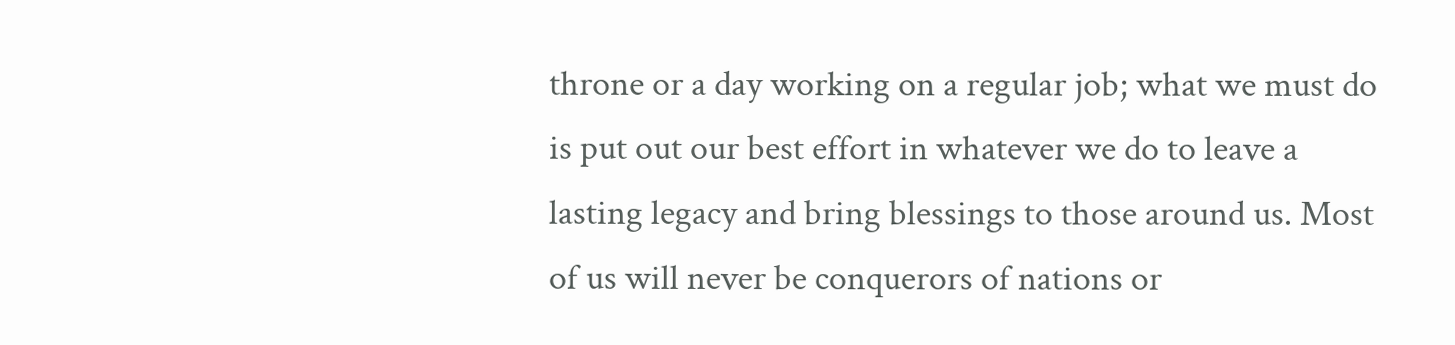throne or a day working on a regular job; what we must do is put out our best effort in whatever we do to leave a lasting legacy and bring blessings to those around us. Most of us will never be conquerors of nations or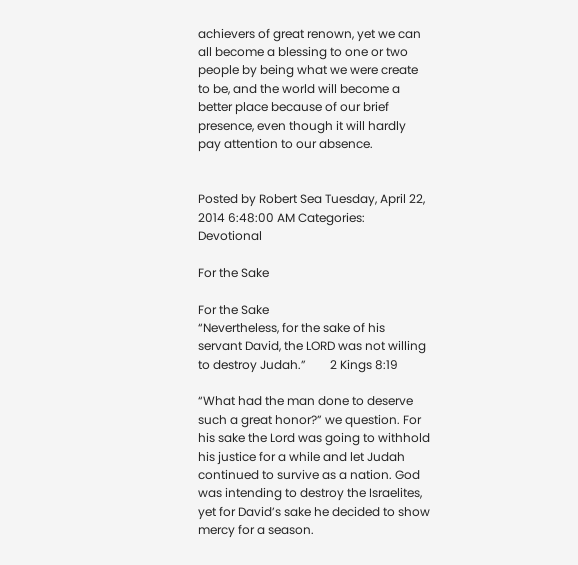achievers of great renown, yet we can all become a blessing to one or two people by being what we were create to be, and the world will become a better place because of our brief presence, even though it will hardly pay attention to our absence.


Posted by Robert Sea Tuesday, April 22, 2014 6:48:00 AM Categories: Devotional

For the Sake

For the Sake
“Nevertheless, for the sake of his servant David, the LORD was not willing to destroy Judah.”        2 Kings 8:19

“What had the man done to deserve such a great honor?” we question. For his sake the Lord was going to withhold his justice for a while and let Judah continued to survive as a nation. God was intending to destroy the Israelites, yet for David’s sake he decided to show mercy for a season.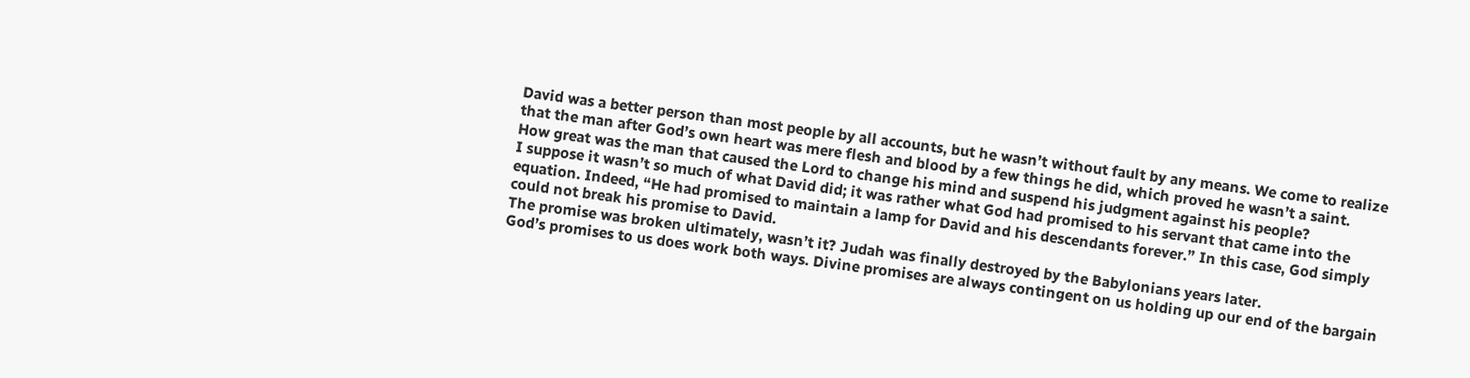David was a better person than most people by all accounts, but he wasn’t without fault by any means. We come to realize that the man after God’s own heart was mere flesh and blood by a few things he did, which proved he wasn’t a saint.
How great was the man that caused the Lord to change his mind and suspend his judgment against his people?
I suppose it wasn’t so much of what David did; it was rather what God had promised to his servant that came into the equation. Indeed, “He had promised to maintain a lamp for David and his descendants forever.” In this case, God simply could not break his promise to David.
The promise was broken ultimately, wasn’t it? Judah was finally destroyed by the Babylonians years later.
God’s promises to us does work both ways. Divine promises are always contingent on us holding up our end of the bargain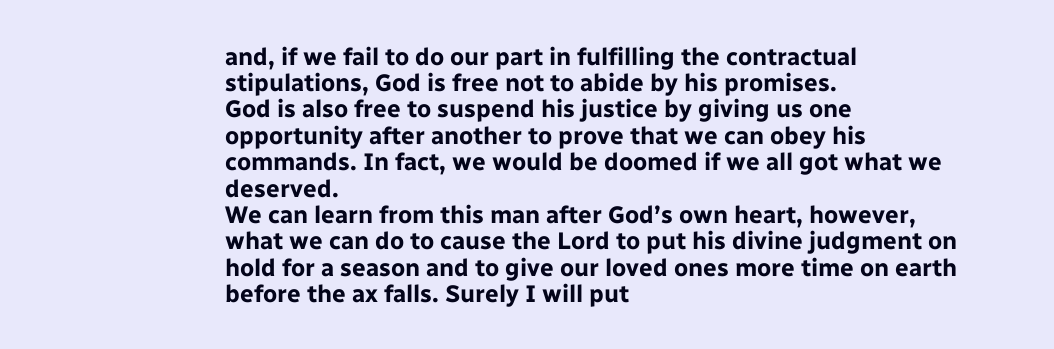and, if we fail to do our part in fulfilling the contractual stipulations, God is free not to abide by his promises.
God is also free to suspend his justice by giving us one opportunity after another to prove that we can obey his commands. In fact, we would be doomed if we all got what we deserved.
We can learn from this man after God’s own heart, however, what we can do to cause the Lord to put his divine judgment on hold for a season and to give our loved ones more time on earth before the ax falls. Surely I will put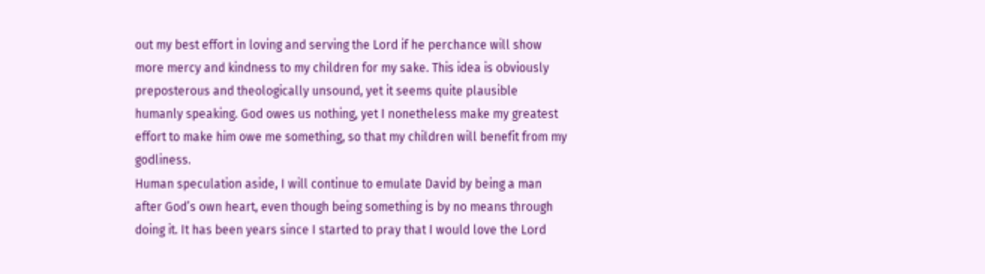out my best effort in loving and serving the Lord if he perchance will show more mercy and kindness to my children for my sake. This idea is obviously preposterous and theologically unsound, yet it seems quite plausible humanly speaking. God owes us nothing, yet I nonetheless make my greatest effort to make him owe me something, so that my children will benefit from my godliness.
Human speculation aside, I will continue to emulate David by being a man after God’s own heart, even though being something is by no means through doing it. It has been years since I started to pray that I would love the Lord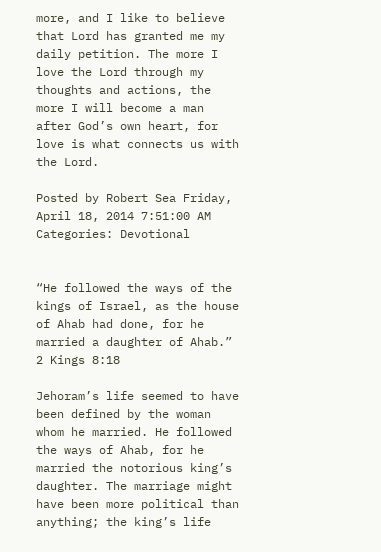more, and I like to believe that Lord has granted me my daily petition. The more I love the Lord through my thoughts and actions, the more I will become a man after God’s own heart, for love is what connects us with the Lord.

Posted by Robert Sea Friday, April 18, 2014 7:51:00 AM Categories: Devotional


“He followed the ways of the kings of Israel, as the house of Ahab had done, for he married a daughter of Ahab.”        2 Kings 8:18

Jehoram’s life seemed to have been defined by the woman whom he married. He followed the ways of Ahab, for he married the notorious king’s daughter. The marriage might have been more political than anything; the king’s life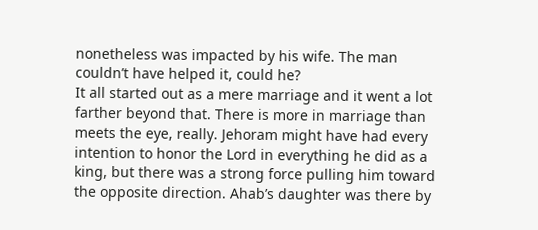nonetheless was impacted by his wife. The man couldn’t have helped it, could he?
It all started out as a mere marriage and it went a lot farther beyond that. There is more in marriage than meets the eye, really. Jehoram might have had every intention to honor the Lord in everything he did as a king, but there was a strong force pulling him toward the opposite direction. Ahab’s daughter was there by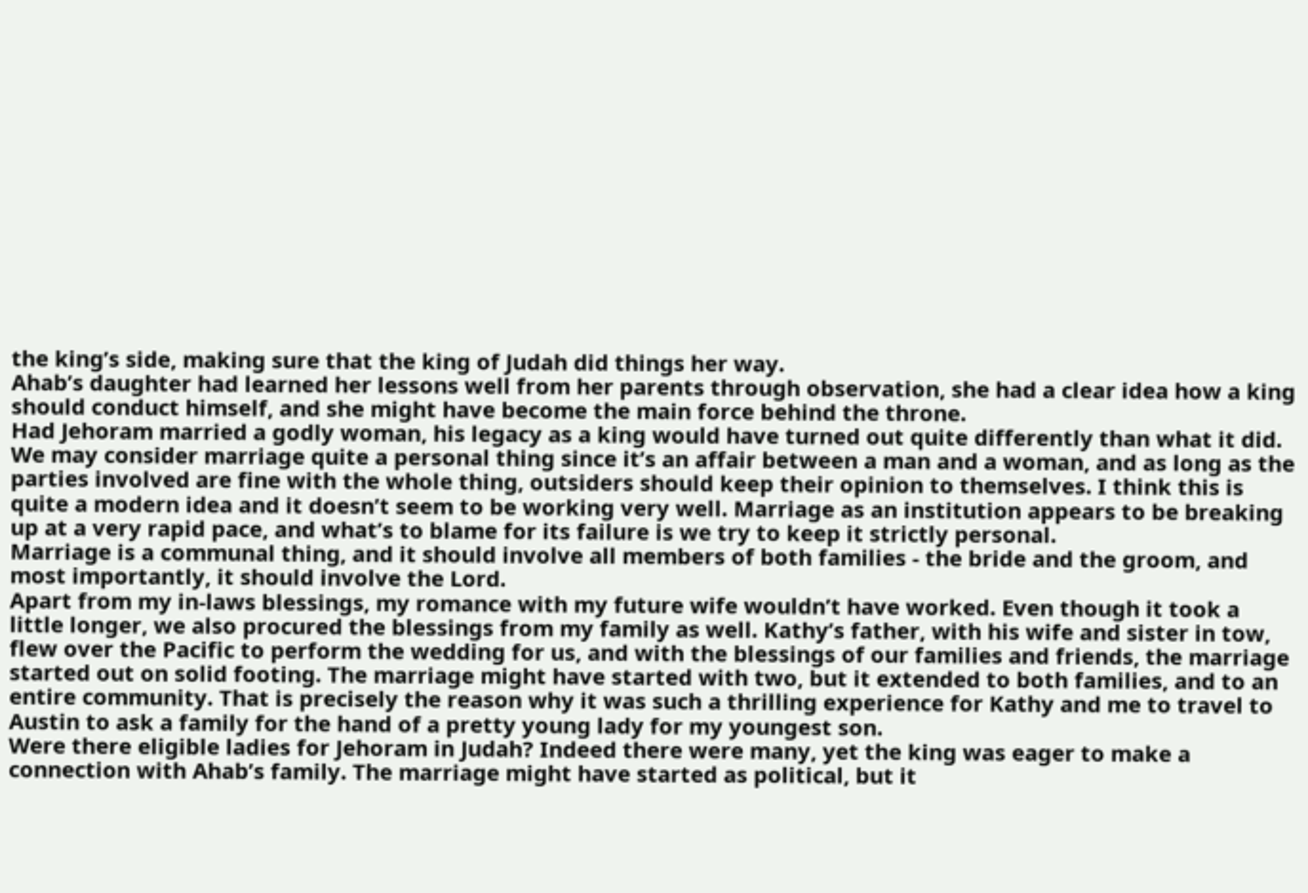the king’s side, making sure that the king of Judah did things her way.
Ahab’s daughter had learned her lessons well from her parents through observation, she had a clear idea how a king should conduct himself, and she might have become the main force behind the throne.
Had Jehoram married a godly woman, his legacy as a king would have turned out quite differently than what it did.
We may consider marriage quite a personal thing since it’s an affair between a man and a woman, and as long as the parties involved are fine with the whole thing, outsiders should keep their opinion to themselves. I think this is quite a modern idea and it doesn’t seem to be working very well. Marriage as an institution appears to be breaking up at a very rapid pace, and what’s to blame for its failure is we try to keep it strictly personal.
Marriage is a communal thing, and it should involve all members of both families - the bride and the groom, and most importantly, it should involve the Lord.
Apart from my in-laws blessings, my romance with my future wife wouldn’t have worked. Even though it took a little longer, we also procured the blessings from my family as well. Kathy’s father, with his wife and sister in tow, flew over the Pacific to perform the wedding for us, and with the blessings of our families and friends, the marriage started out on solid footing. The marriage might have started with two, but it extended to both families, and to an entire community. That is precisely the reason why it was such a thrilling experience for Kathy and me to travel to Austin to ask a family for the hand of a pretty young lady for my youngest son.
Were there eligible ladies for Jehoram in Judah? Indeed there were many, yet the king was eager to make a connection with Ahab’s family. The marriage might have started as political, but it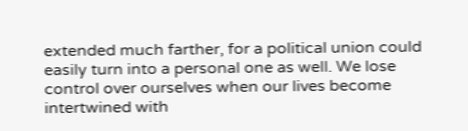extended much farther, for a political union could easily turn into a personal one as well. We lose control over ourselves when our lives become intertwined with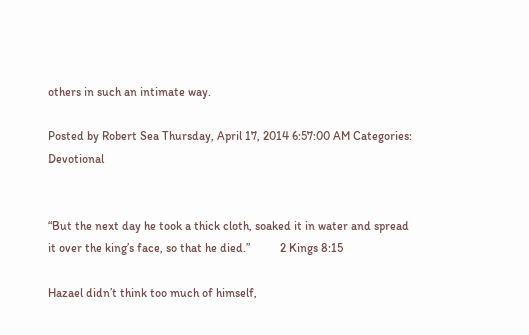others in such an intimate way.

Posted by Robert Sea Thursday, April 17, 2014 6:57:00 AM Categories: Devotional


“But the next day he took a thick cloth, soaked it in water and spread it over the king’s face, so that he died.”          2 Kings 8:15

Hazael didn’t think too much of himself,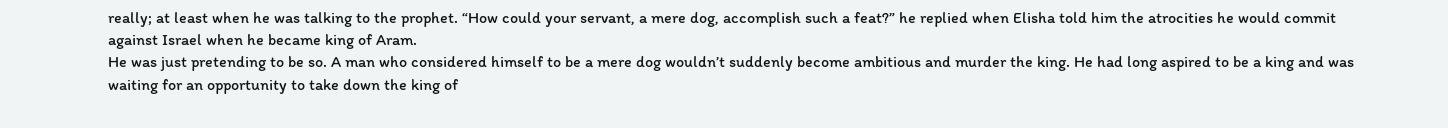really; at least when he was talking to the prophet. “How could your servant, a mere dog, accomplish such a feat?” he replied when Elisha told him the atrocities he would commit against Israel when he became king of Aram.
He was just pretending to be so. A man who considered himself to be a mere dog wouldn’t suddenly become ambitious and murder the king. He had long aspired to be a king and was waiting for an opportunity to take down the king of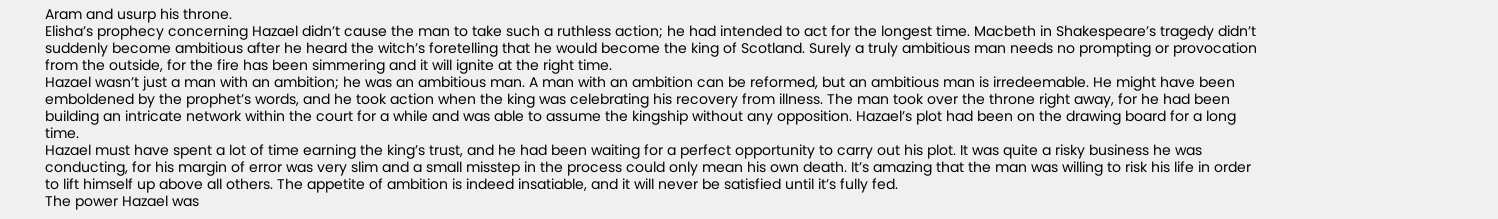Aram and usurp his throne.
Elisha’s prophecy concerning Hazael didn’t cause the man to take such a ruthless action; he had intended to act for the longest time. Macbeth in Shakespeare’s tragedy didn’t suddenly become ambitious after he heard the witch’s foretelling that he would become the king of Scotland. Surely a truly ambitious man needs no prompting or provocation from the outside, for the fire has been simmering and it will ignite at the right time.
Hazael wasn’t just a man with an ambition; he was an ambitious man. A man with an ambition can be reformed, but an ambitious man is irredeemable. He might have been emboldened by the prophet’s words, and he took action when the king was celebrating his recovery from illness. The man took over the throne right away, for he had been building an intricate network within the court for a while and was able to assume the kingship without any opposition. Hazael’s plot had been on the drawing board for a long time.
Hazael must have spent a lot of time earning the king’s trust, and he had been waiting for a perfect opportunity to carry out his plot. It was quite a risky business he was conducting, for his margin of error was very slim and a small misstep in the process could only mean his own death. It’s amazing that the man was willing to risk his life in order to lift himself up above all others. The appetite of ambition is indeed insatiable, and it will never be satisfied until it’s fully fed.
The power Hazael was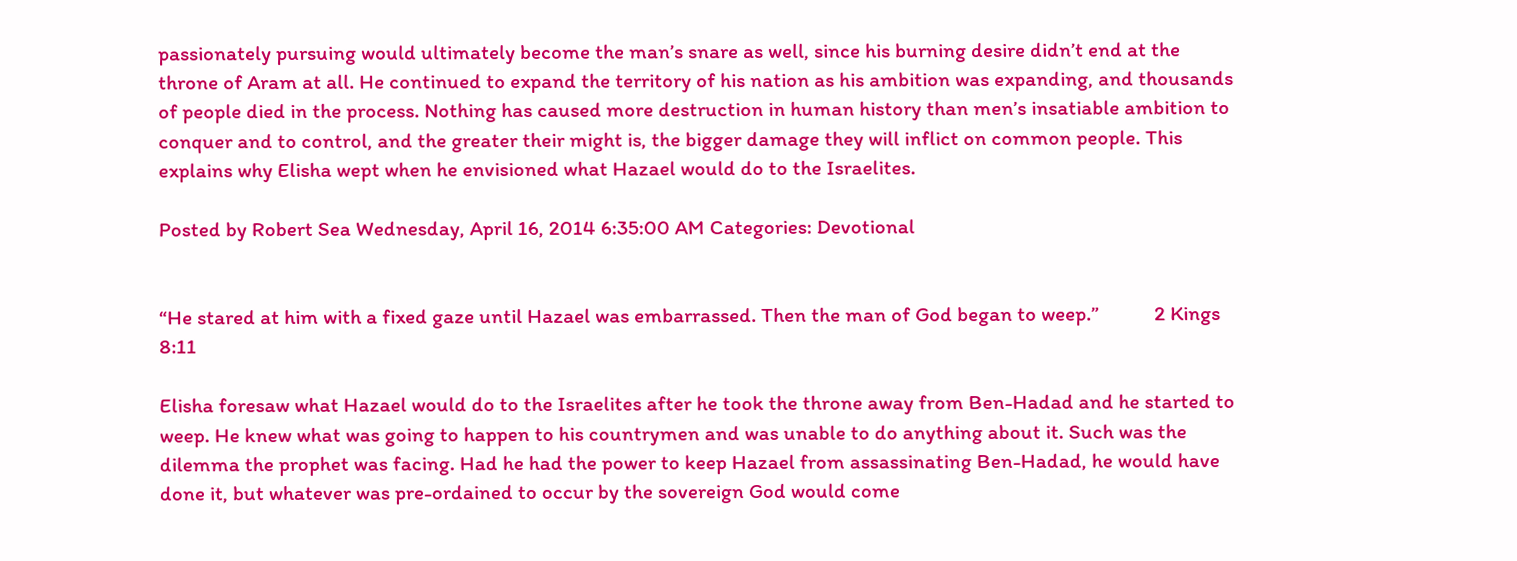passionately pursuing would ultimately become the man’s snare as well, since his burning desire didn’t end at the throne of Aram at all. He continued to expand the territory of his nation as his ambition was expanding, and thousands of people died in the process. Nothing has caused more destruction in human history than men’s insatiable ambition to conquer and to control, and the greater their might is, the bigger damage they will inflict on common people. This explains why Elisha wept when he envisioned what Hazael would do to the Israelites.

Posted by Robert Sea Wednesday, April 16, 2014 6:35:00 AM Categories: Devotional


“He stared at him with a fixed gaze until Hazael was embarrassed. Then the man of God began to weep.”           2 Kings 8:11

Elisha foresaw what Hazael would do to the Israelites after he took the throne away from Ben-Hadad and he started to weep. He knew what was going to happen to his countrymen and was unable to do anything about it. Such was the dilemma the prophet was facing. Had he had the power to keep Hazael from assassinating Ben-Hadad, he would have done it, but whatever was pre-ordained to occur by the sovereign God would come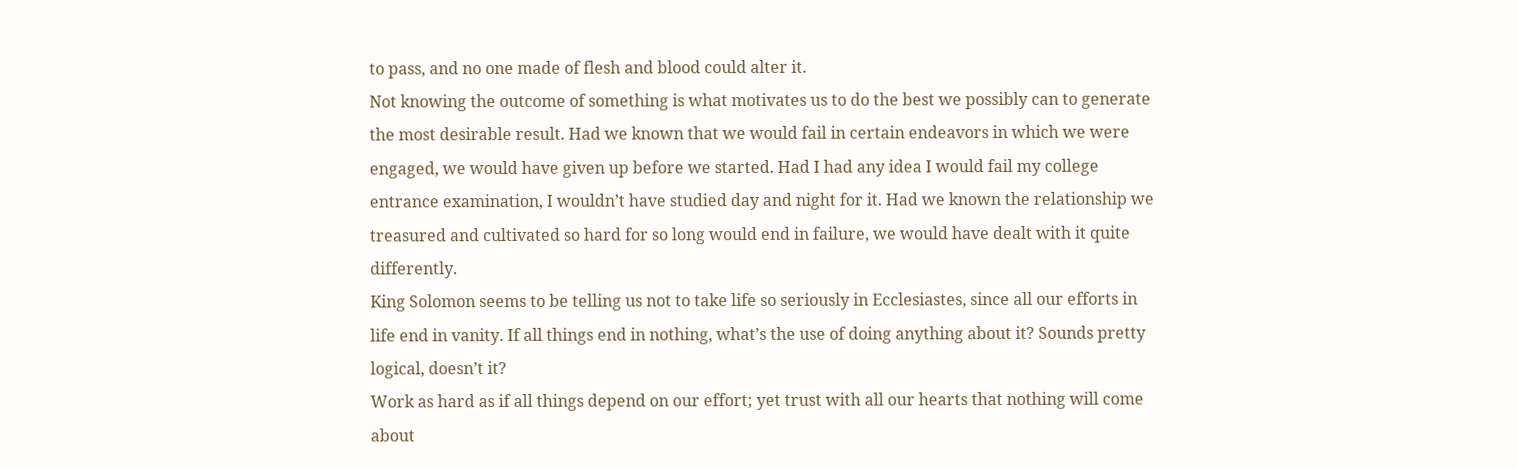to pass, and no one made of flesh and blood could alter it.
Not knowing the outcome of something is what motivates us to do the best we possibly can to generate the most desirable result. Had we known that we would fail in certain endeavors in which we were engaged, we would have given up before we started. Had I had any idea I would fail my college entrance examination, I wouldn’t have studied day and night for it. Had we known the relationship we treasured and cultivated so hard for so long would end in failure, we would have dealt with it quite differently.
King Solomon seems to be telling us not to take life so seriously in Ecclesiastes, since all our efforts in life end in vanity. If all things end in nothing, what’s the use of doing anything about it? Sounds pretty logical, doesn’t it?
Work as hard as if all things depend on our effort; yet trust with all our hearts that nothing will come about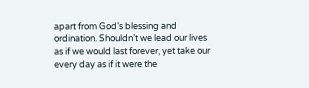apart from God’s blessing and ordination. Shouldn’t we lead our lives as if we would last forever, yet take our every day as if it were the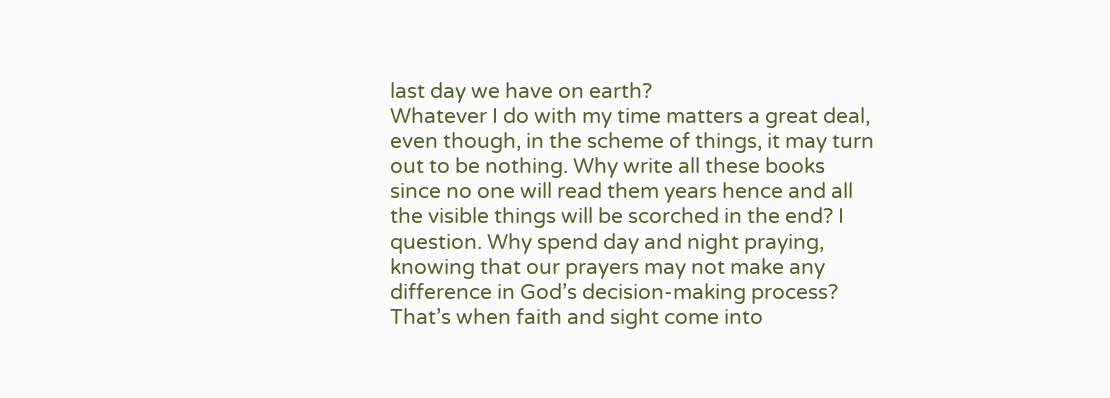last day we have on earth?
Whatever I do with my time matters a great deal, even though, in the scheme of things, it may turn out to be nothing. Why write all these books since no one will read them years hence and all the visible things will be scorched in the end? I question. Why spend day and night praying, knowing that our prayers may not make any difference in God’s decision-making process?
That’s when faith and sight come into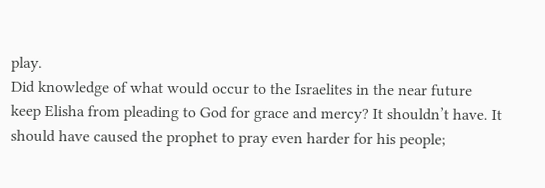play.
Did knowledge of what would occur to the Israelites in the near future keep Elisha from pleading to God for grace and mercy? It shouldn’t have. It should have caused the prophet to pray even harder for his people;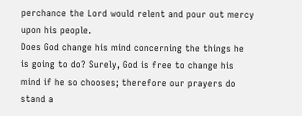perchance the Lord would relent and pour out mercy upon his people.
Does God change his mind concerning the things he is going to do? Surely, God is free to change his mind if he so chooses; therefore our prayers do stand a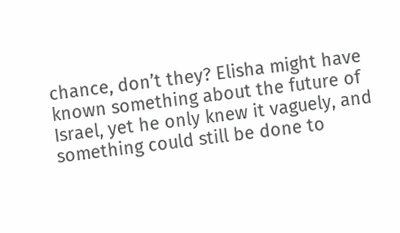chance, don’t they? Elisha might have known something about the future of Israel, yet he only knew it vaguely, and something could still be done to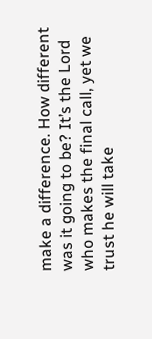make a difference. How different was it going to be? It’s the Lord who makes the final call, yet we trust he will take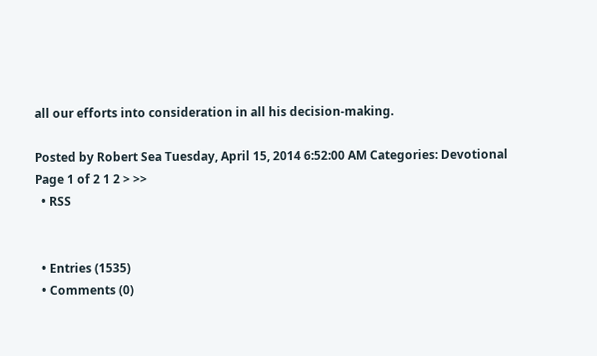all our efforts into consideration in all his decision-making.

Posted by Robert Sea Tuesday, April 15, 2014 6:52:00 AM Categories: Devotional
Page 1 of 2 1 2 > >>
  • RSS


  • Entries (1535)
  • Comments (0)